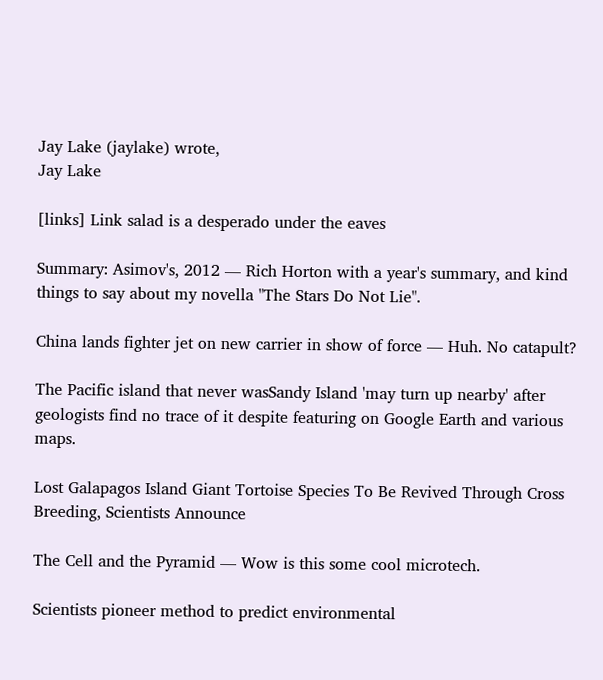Jay Lake (jaylake) wrote,
Jay Lake

[links] Link salad is a desperado under the eaves

Summary: Asimov's, 2012 — Rich Horton with a year's summary, and kind things to say about my novella "The Stars Do Not Lie".

China lands fighter jet on new carrier in show of force — Huh. No catapult?

The Pacific island that never wasSandy Island 'may turn up nearby' after geologists find no trace of it despite featuring on Google Earth and various maps.

Lost Galapagos Island Giant Tortoise Species To Be Revived Through Cross Breeding, Scientists Announce

The Cell and the Pyramid — Wow is this some cool microtech.

Scientists pioneer method to predict environmental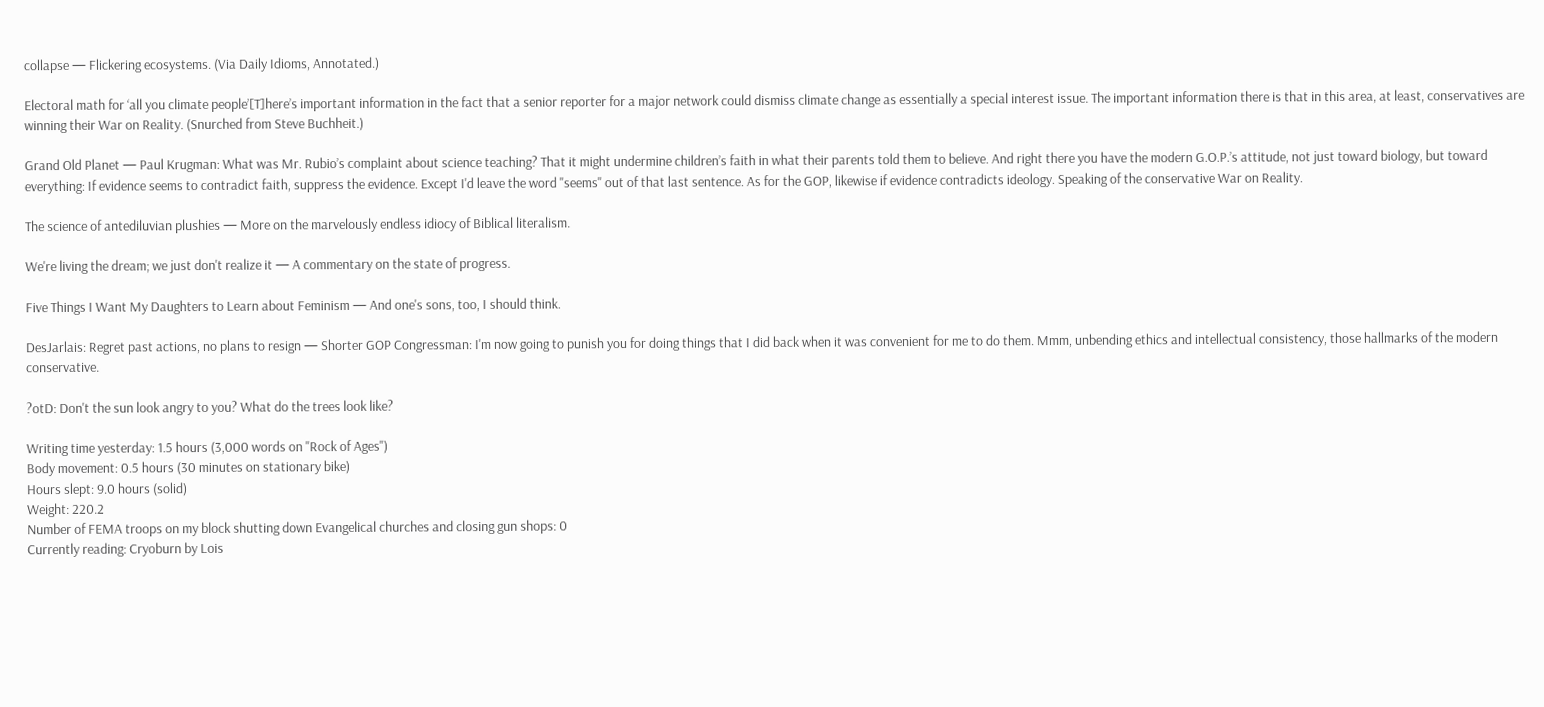collapse — Flickering ecosystems. (Via Daily Idioms, Annotated.)

Electoral math for ‘all you climate people’[T]here’s important information in the fact that a senior reporter for a major network could dismiss climate change as essentially a special interest issue. The important information there is that in this area, at least, conservatives are winning their War on Reality. (Snurched from Steve Buchheit.)

Grand Old Planet — Paul Krugman: What was Mr. Rubio’s complaint about science teaching? That it might undermine children’s faith in what their parents told them to believe. And right there you have the modern G.O.P.’s attitude, not just toward biology, but toward everything: If evidence seems to contradict faith, suppress the evidence. Except I'd leave the word "seems" out of that last sentence. As for the GOP, likewise if evidence contradicts ideology. Speaking of the conservative War on Reality.

The science of antediluvian plushies — More on the marvelously endless idiocy of Biblical literalism.

We're living the dream; we just don't realize it — A commentary on the state of progress.

Five Things I Want My Daughters to Learn about Feminism — And one's sons, too, I should think.

DesJarlais: Regret past actions, no plans to resign — Shorter GOP Congressman: I'm now going to punish you for doing things that I did back when it was convenient for me to do them. Mmm, unbending ethics and intellectual consistency, those hallmarks of the modern conservative.

?otD: Don't the sun look angry to you? What do the trees look like?

Writing time yesterday: 1.5 hours (3,000 words on "Rock of Ages")
Body movement: 0.5 hours (30 minutes on stationary bike)
Hours slept: 9.0 hours (solid)
Weight: 220.2
Number of FEMA troops on my block shutting down Evangelical churches and closing gun shops: 0
Currently reading: Cryoburn by Lois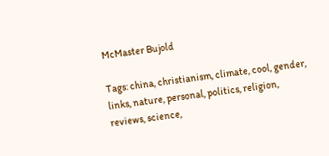McMaster Bujold

Tags: china, christianism, climate, cool, gender, links, nature, personal, politics, religion, reviews, science,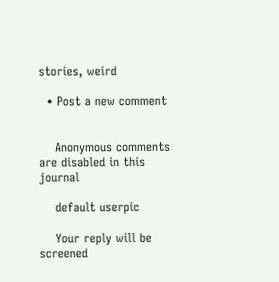stories, weird

  • Post a new comment


    Anonymous comments are disabled in this journal

    default userpic

    Your reply will be screened